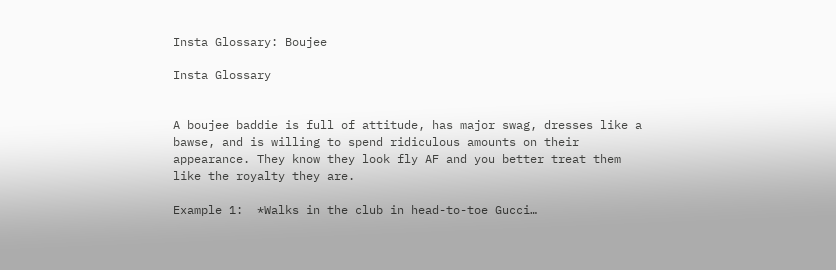Insta Glossary: Boujee

Insta Glossary


A boujee baddie is full of attitude, has major swag, dresses like a bawse, and is willing to spend ridiculous amounts on their appearance. They know they look fly AF and you better treat them like the royalty they are.

Example 1:  *Walks in the club in head-to-toe Gucci…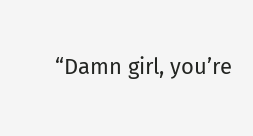“Damn girl, you’re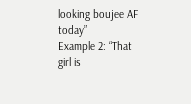looking boujee AF today”
Example 2: “That girl is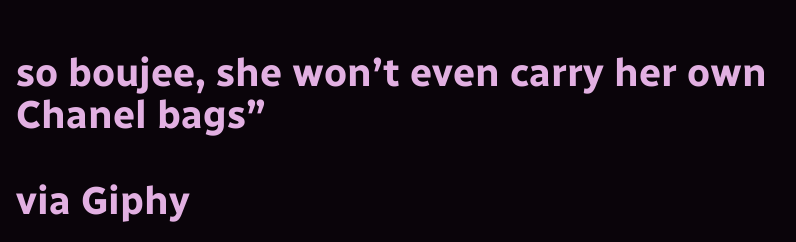so boujee, she won’t even carry her own Chanel bags”

via Giphy